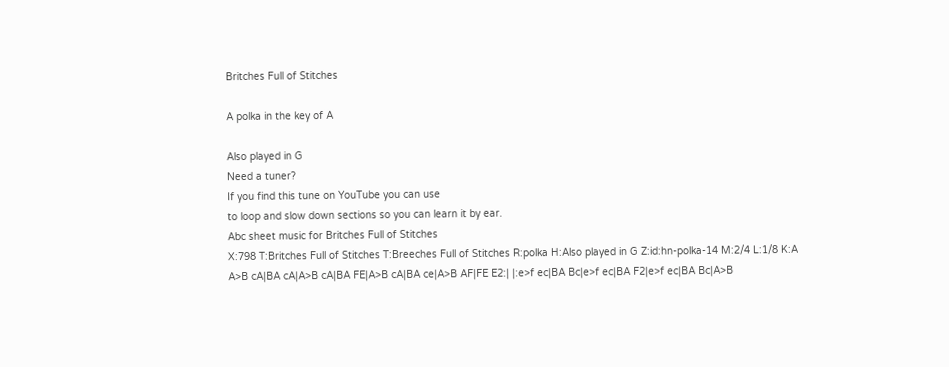Britches Full of Stitches

A polka in the key of A

Also played in G
Need a tuner?
If you find this tune on YouTube you can use
to loop and slow down sections so you can learn it by ear.
Abc sheet music for Britches Full of Stitches
X:798 T:Britches Full of Stitches T:Breeches Full of Stitches R:polka H:Also played in G Z:id:hn-polka-14 M:2/4 L:1/8 K:A A>B cA|BA cA|A>B cA|BA FE|A>B cA|BA ce|A>B AF|FE E2:| |:e>f ec|BA Bc|e>f ec|BA F2|e>f ec|BA Bc|A>B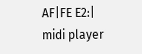AF|FE E2:|
midi player